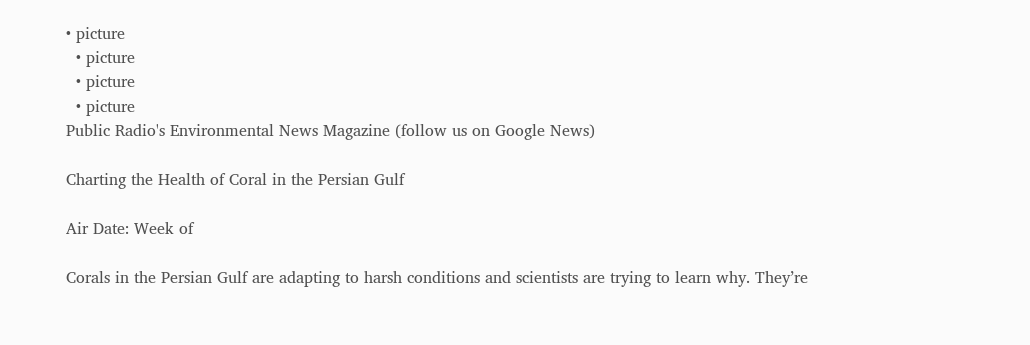• picture
  • picture
  • picture
  • picture
Public Radio's Environmental News Magazine (follow us on Google News)

Charting the Health of Coral in the Persian Gulf

Air Date: Week of

Corals in the Persian Gulf are adapting to harsh conditions and scientists are trying to learn why. They’re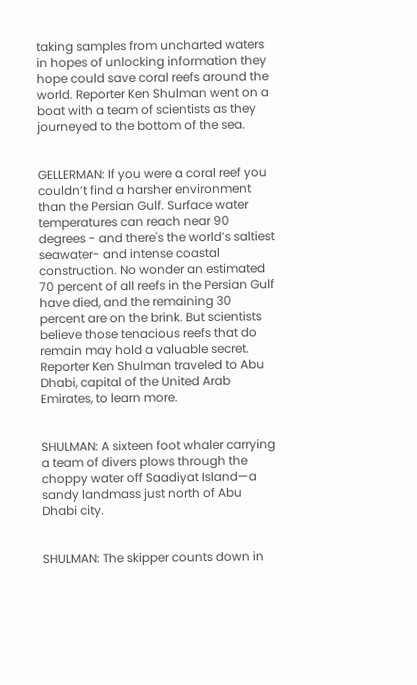taking samples from uncharted waters in hopes of unlocking information they hope could save coral reefs around the world. Reporter Ken Shulman went on a boat with a team of scientists as they journeyed to the bottom of the sea.


GELLERMAN: If you were a coral reef you couldn’t find a harsher environment than the Persian Gulf. Surface water temperatures can reach near 90 degrees - and there's the world’s saltiest seawater- and intense coastal construction. No wonder an estimated 70 percent of all reefs in the Persian Gulf have died, and the remaining 30 percent are on the brink. But scientists believe those tenacious reefs that do remain may hold a valuable secret. Reporter Ken Shulman traveled to Abu Dhabi, capital of the United Arab Emirates, to learn more.


SHULMAN: A sixteen foot whaler carrying a team of divers plows through the choppy water off Saadiyat Island—a sandy landmass just north of Abu Dhabi city.


SHULMAN: The skipper counts down in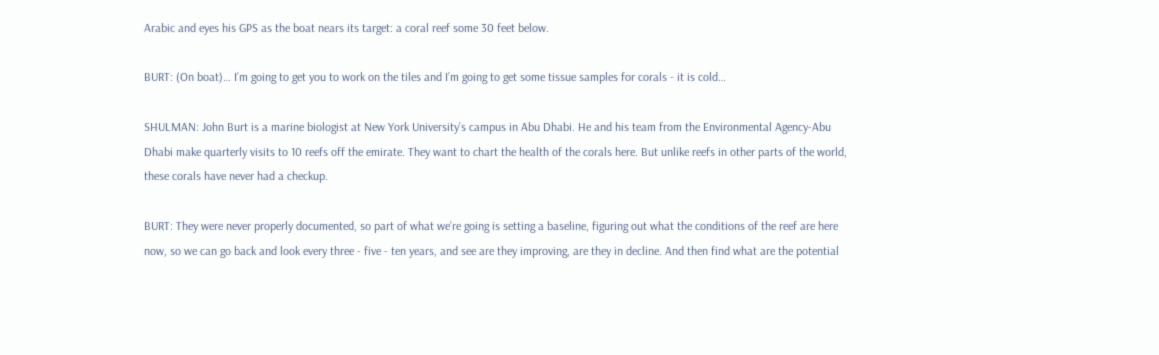Arabic and eyes his GPS as the boat nears its target: a coral reef some 30 feet below.

BURT: (On boat)… I’m going to get you to work on the tiles and I’m going to get some tissue samples for corals - it is cold…

SHULMAN: John Burt is a marine biologist at New York University’s campus in Abu Dhabi. He and his team from the Environmental Agency-Abu Dhabi make quarterly visits to 10 reefs off the emirate. They want to chart the health of the corals here. But unlike reefs in other parts of the world, these corals have never had a checkup.

BURT: They were never properly documented, so part of what we’re going is setting a baseline, figuring out what the conditions of the reef are here now, so we can go back and look every three - five - ten years, and see are they improving, are they in decline. And then find what are the potential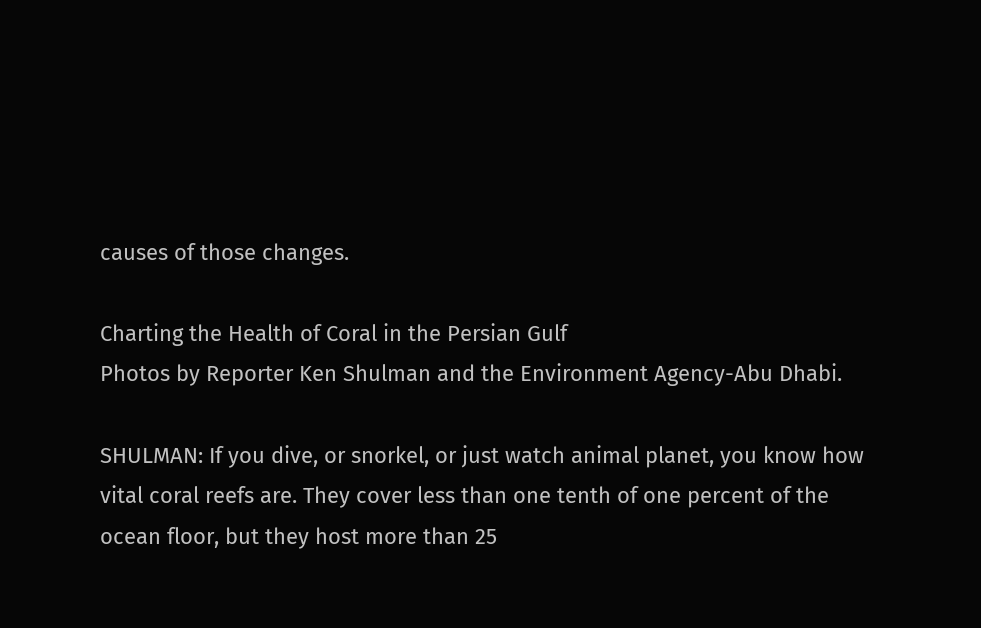causes of those changes.

Charting the Health of Coral in the Persian Gulf
Photos by Reporter Ken Shulman and the Environment Agency-Abu Dhabi.

SHULMAN: If you dive, or snorkel, or just watch animal planet, you know how vital coral reefs are. They cover less than one tenth of one percent of the ocean floor, but they host more than 25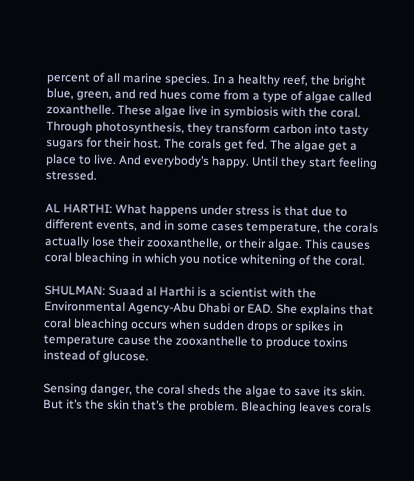percent of all marine species. In a healthy reef, the bright blue, green, and red hues come from a type of algae called zoxanthelle. These algae live in symbiosis with the coral. Through photosynthesis, they transform carbon into tasty sugars for their host. The corals get fed. The algae get a place to live. And everybody’s happy. Until they start feeling stressed.

AL HARTHI: What happens under stress is that due to different events, and in some cases temperature, the corals actually lose their zooxanthelle, or their algae. This causes coral bleaching in which you notice whitening of the coral.

SHULMAN: Suaad al Harthi is a scientist with the Environmental Agency-Abu Dhabi or EAD. She explains that coral bleaching occurs when sudden drops or spikes in temperature cause the zooxanthelle to produce toxins instead of glucose.

Sensing danger, the coral sheds the algae to save its skin. But it’s the skin that’s the problem. Bleaching leaves corals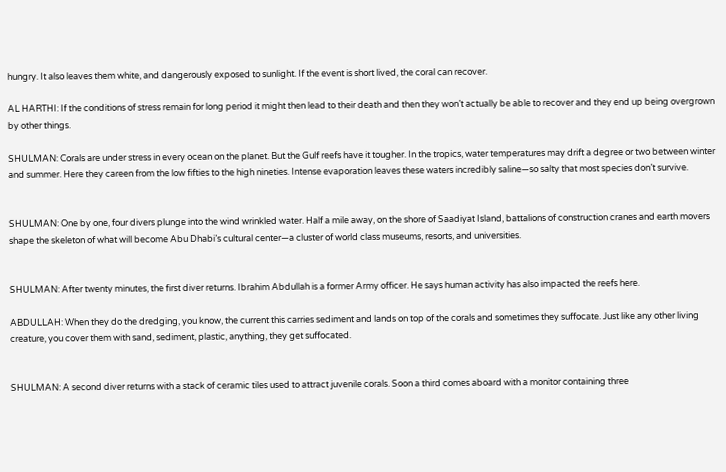hungry. It also leaves them white, and dangerously exposed to sunlight. If the event is short lived, the coral can recover.

AL HARTHI: If the conditions of stress remain for long period it might then lead to their death and then they won’t actually be able to recover and they end up being overgrown by other things.

SHULMAN: Corals are under stress in every ocean on the planet. But the Gulf reefs have it tougher. In the tropics, water temperatures may drift a degree or two between winter and summer. Here they careen from the low fifties to the high nineties. Intense evaporation leaves these waters incredibly saline—so salty that most species don’t survive.


SHULMAN: One by one, four divers plunge into the wind wrinkled water. Half a mile away, on the shore of Saadiyat Island, battalions of construction cranes and earth movers shape the skeleton of what will become Abu Dhabi’s cultural center—a cluster of world class museums, resorts, and universities.


SHULMAN: After twenty minutes, the first diver returns. Ibrahim Abdullah is a former Army officer. He says human activity has also impacted the reefs here.

ABDULLAH: When they do the dredging, you know, the current this carries sediment and lands on top of the corals and sometimes they suffocate. Just like any other living creature, you cover them with sand, sediment, plastic, anything, they get suffocated.


SHULMAN: A second diver returns with a stack of ceramic tiles used to attract juvenile corals. Soon a third comes aboard with a monitor containing three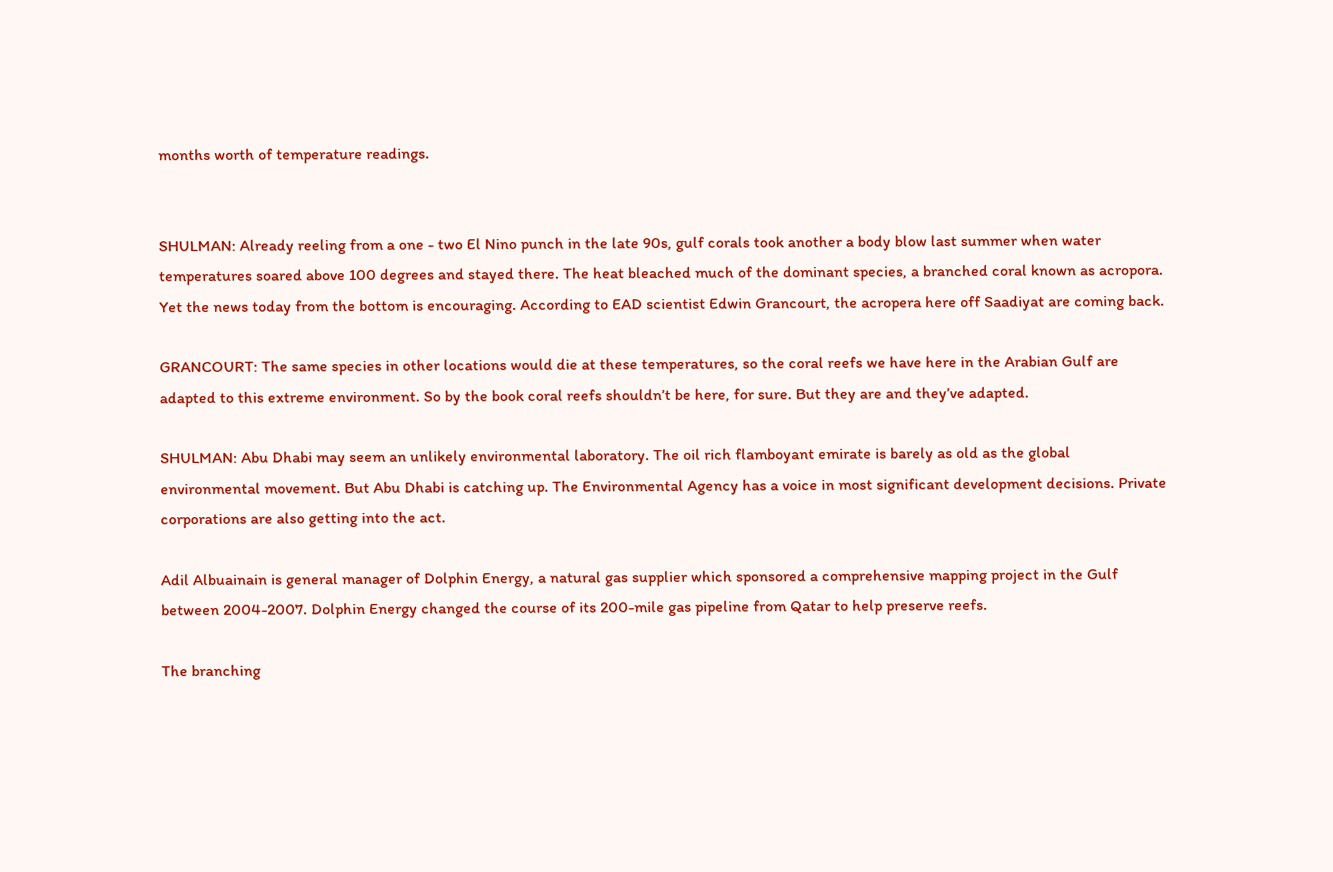months worth of temperature readings.


SHULMAN: Already reeling from a one - two El Nino punch in the late 90s, gulf corals took another a body blow last summer when water temperatures soared above 100 degrees and stayed there. The heat bleached much of the dominant species, a branched coral known as acropora. Yet the news today from the bottom is encouraging. According to EAD scientist Edwin Grancourt, the acropera here off Saadiyat are coming back.

GRANCOURT: The same species in other locations would die at these temperatures, so the coral reefs we have here in the Arabian Gulf are adapted to this extreme environment. So by the book coral reefs shouldn’t be here, for sure. But they are and they’ve adapted.

SHULMAN: Abu Dhabi may seem an unlikely environmental laboratory. The oil rich flamboyant emirate is barely as old as the global environmental movement. But Abu Dhabi is catching up. The Environmental Agency has a voice in most significant development decisions. Private corporations are also getting into the act.

Adil Albuainain is general manager of Dolphin Energy, a natural gas supplier which sponsored a comprehensive mapping project in the Gulf between 2004-2007. Dolphin Energy changed the course of its 200-mile gas pipeline from Qatar to help preserve reefs.

The branching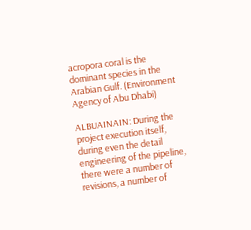acropora coral is the dominant species in the Arabian Gulf. (Environment Agency of Abu Dhabi)

ALBUAINAIN: During the project execution itself, during even the detail engineering of the pipeline, there were a number of revisions, a number of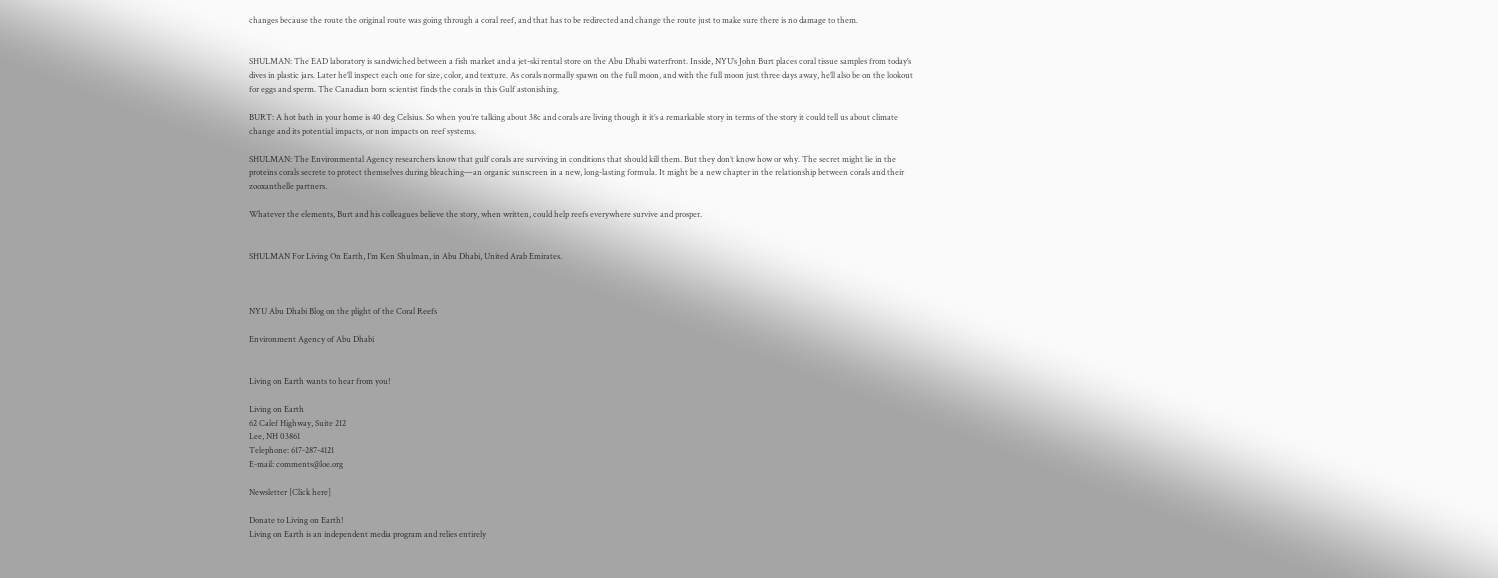changes because the route the original route was going through a coral reef, and that has to be redirected and change the route just to make sure there is no damage to them.


SHULMAN: The EAD laboratory is sandwiched between a fish market and a jet-ski rental store on the Abu Dhabi waterfront. Inside, NYU’s John Burt places coral tissue samples from today’s dives in plastic jars. Later he’ll inspect each one for size, color, and texture. As corals normally spawn on the full moon, and with the full moon just three days away, he’ll also be on the lookout for eggs and sperm. The Canadian born scientist finds the corals in this Gulf astonishing.

BURT: A hot bath in your home is 40 deg Celsius. So when you’re talking about 38c and corals are living though it it’s a remarkable story in terms of the story it could tell us about climate change and its potential impacts, or non impacts on reef systems.

SHULMAN: The Environmental Agency researchers know that gulf corals are surviving in conditions that should kill them. But they don’t know how or why. The secret might lie in the proteins corals secrete to protect themselves during bleaching—an organic sunscreen in a new, long-lasting formula. It might be a new chapter in the relationship between corals and their zooxanthelle partners.

Whatever the elements, Burt and his colleagues believe the story, when written, could help reefs everywhere survive and prosper.


SHULMAN For Living On Earth, I’m Ken Shulman, in Abu Dhabi, United Arab Emirates.



NYU Abu Dhabi Blog on the plight of the Coral Reefs

Environment Agency of Abu Dhabi


Living on Earth wants to hear from you!

Living on Earth
62 Calef Highway, Suite 212
Lee, NH 03861
Telephone: 617-287-4121
E-mail: comments@loe.org

Newsletter [Click here]

Donate to Living on Earth!
Living on Earth is an independent media program and relies entirely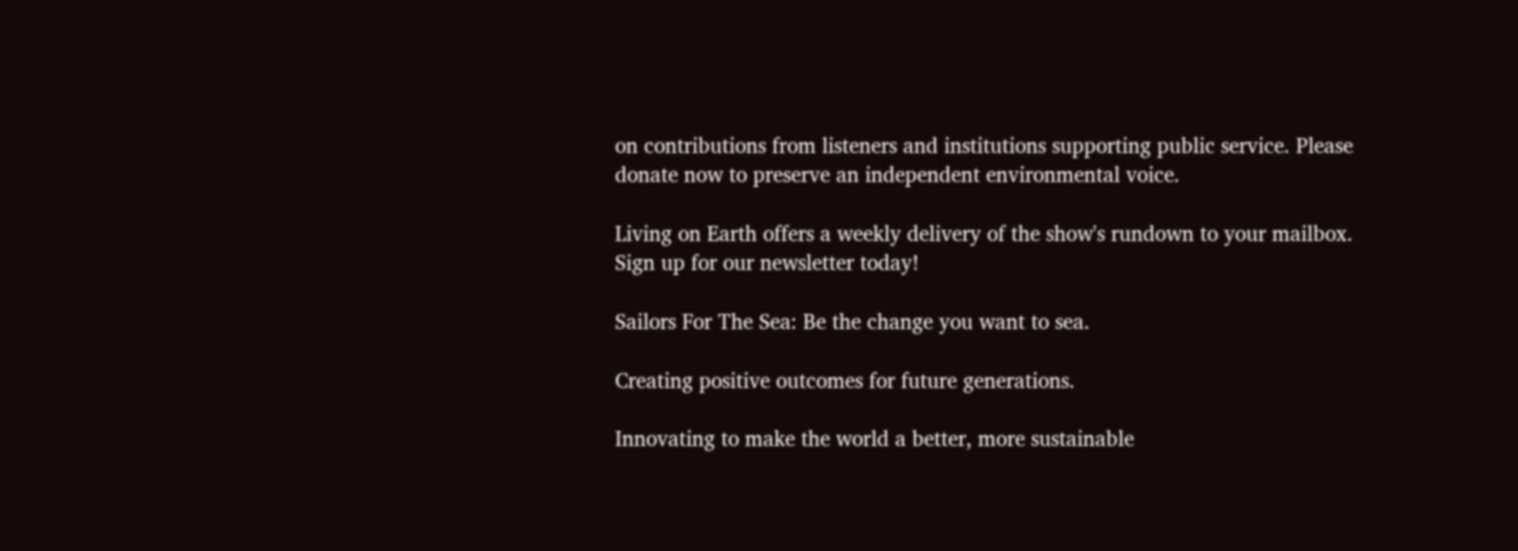on contributions from listeners and institutions supporting public service. Please donate now to preserve an independent environmental voice.

Living on Earth offers a weekly delivery of the show's rundown to your mailbox. Sign up for our newsletter today!

Sailors For The Sea: Be the change you want to sea.

Creating positive outcomes for future generations.

Innovating to make the world a better, more sustainable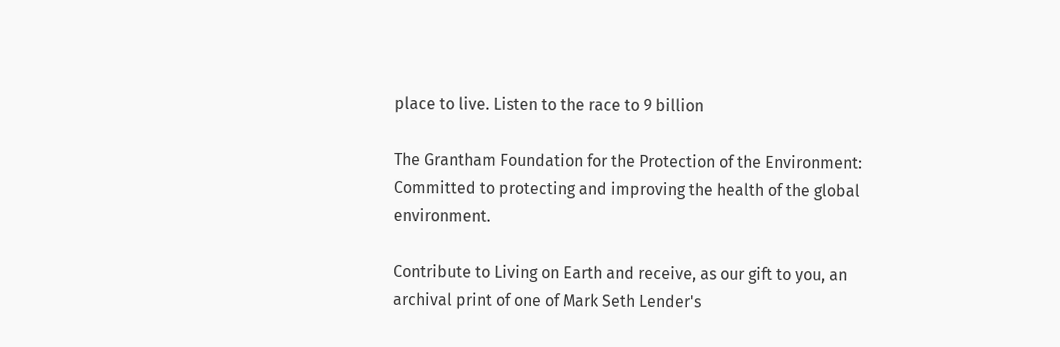place to live. Listen to the race to 9 billion

The Grantham Foundation for the Protection of the Environment: Committed to protecting and improving the health of the global environment.

Contribute to Living on Earth and receive, as our gift to you, an archival print of one of Mark Seth Lender's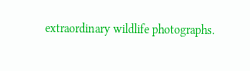extraordinary wildlife photographs.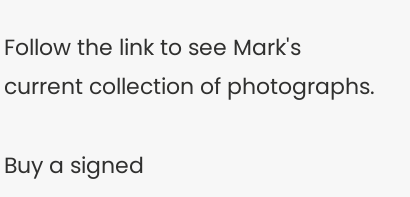Follow the link to see Mark's current collection of photographs.

Buy a signed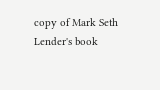copy of Mark Seth Lender's book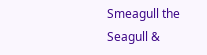Smeagull the Seagull &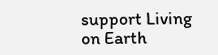support Living on Earth